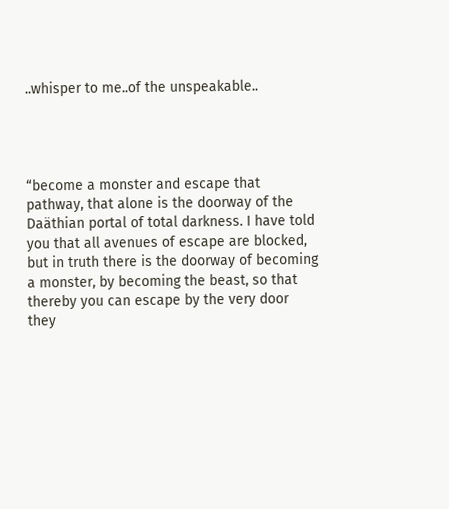..whisper to me..of the unspeakable..




“become a monster and escape that pathway, that alone is the doorway of the Daäthian portal of total darkness. I have told you that all avenues of escape are blocked, but in truth there is the doorway of becoming a monster, by becoming the beast, so that thereby you can escape by the very door they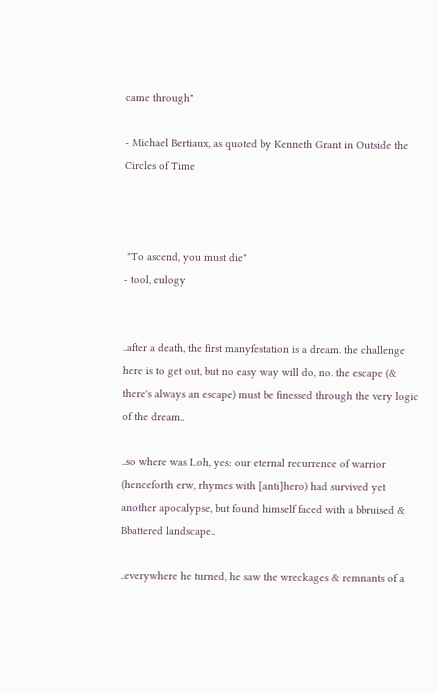came through"

- Michael Bertiaux, as quoted by Kenneth Grant in Outside the Circles of Time



 "To ascend, you must die"
- tool, eulogy


..after a death, the first manyfestation is a dream. the challenge here is to get out, but no easy way will do, no. the escape (& there's always an escape) must be finessed through the very logic of the dream..

..so where was I..oh, yes: our eternal recurrence of warrior (henceforth erw, rhymes with [anti]hero) had survived yet another apocalypse, but found himself faced with a bbruised & Bbattered landscape..

..everywhere he turned, he saw the wreckages & remnants of a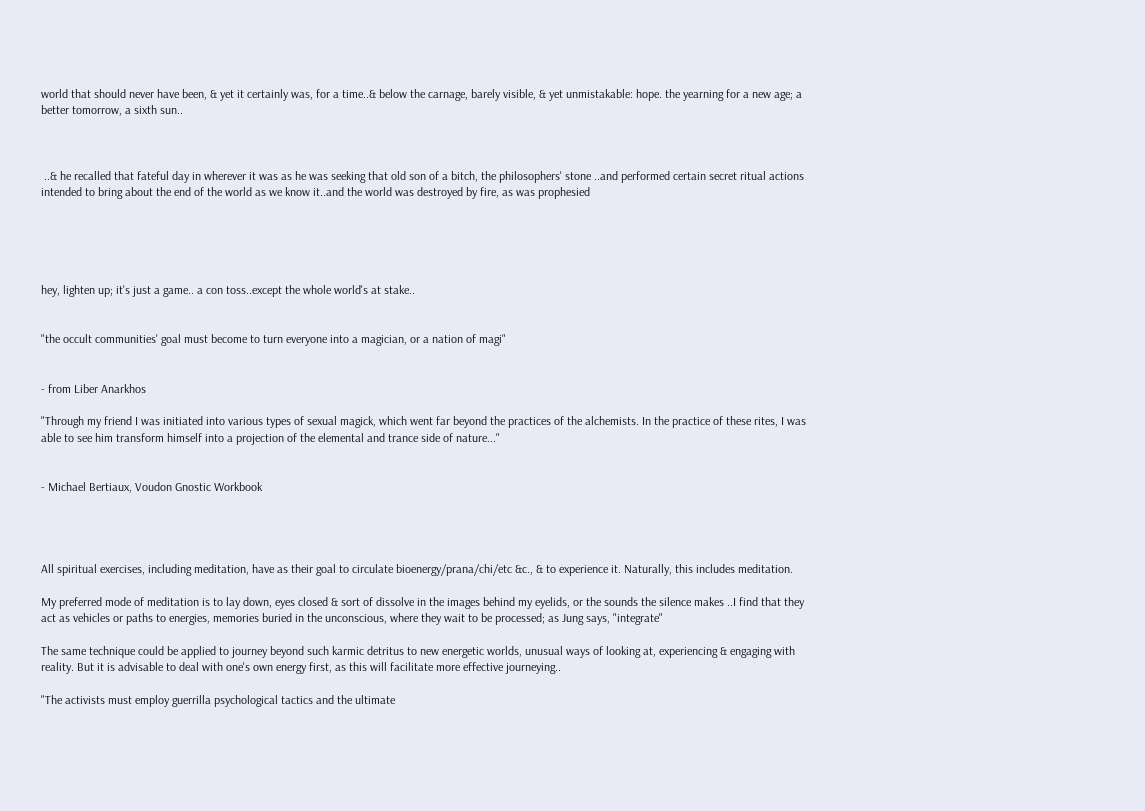world that should never have been, & yet it certainly was, for a time..& below the carnage, barely visible, & yet unmistakable: hope. the yearning for a new age; a better tomorrow, a sixth sun..



 ..& he recalled that fateful day in wherever it was as he was seeking that old son of a bitch, the philosophers' stone ..and performed certain secret ritual actions intended to bring about the end of the world as we know it..and the world was destroyed by fire, as was prophesied





hey, lighten up; it's just a game.. a con toss..except the whole world's at stake..


"the occult communities' goal must become to turn everyone into a magician, or a nation of magi"


- from Liber Anarkhos

"Through my friend I was initiated into various types of sexual magick, which went far beyond the practices of the alchemists. In the practice of these rites, I was able to see him transform himself into a projection of the elemental and trance side of nature..."


- Michael Bertiaux, Voudon Gnostic Workbook




All spiritual exercises, including meditation, have as their goal to circulate bioenergy/prana/chi/etc &c., & to experience it. Naturally, this includes meditation.

My preferred mode of meditation is to lay down, eyes closed & sort of dissolve in the images behind my eyelids, or the sounds the silence makes ..I find that they act as vehicles or paths to energies, memories buried in the unconscious, where they wait to be processed; as Jung says, "integrate"

The same technique could be applied to journey beyond such karmic detritus to new energetic worlds, unusual ways of looking at, experiencing & engaging with reality. But it is advisable to deal with one's own energy first, as this will facilitate more effective journeying..

"The activists must employ guerrilla psychological tactics and the ultimate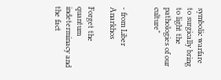symbolic warfare to surgically bring to light the pathologies of our culture"


- from Liber Anarkhos

Forget the quantum indeterminacy and the fact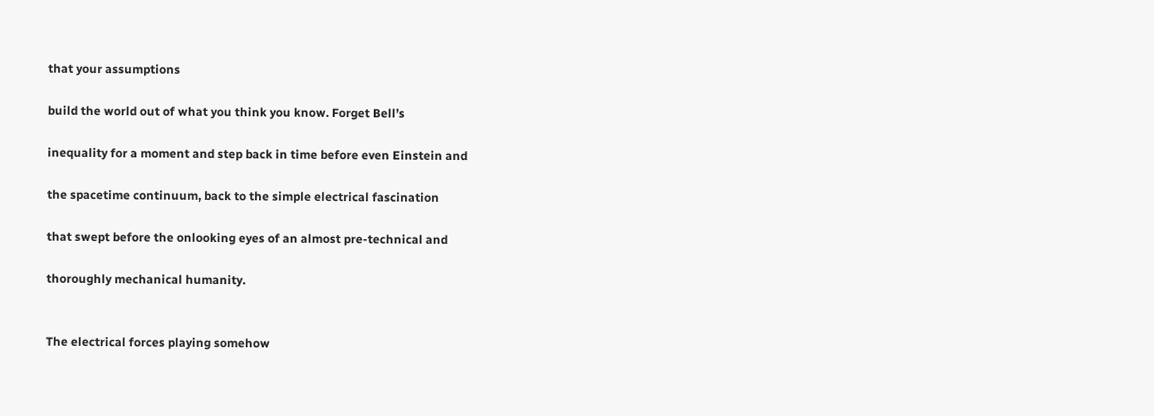that your assumptions

build the world out of what you think you know. Forget Bell’s

inequality for a moment and step back in time before even Einstein and

the spacetime continuum, back to the simple electrical fascination

that swept before the onlooking eyes of an almost pre-technical and

thoroughly mechanical humanity.


The electrical forces playing somehow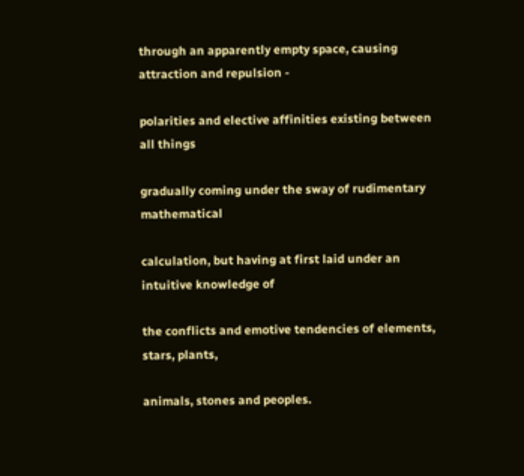through an apparently empty space, causing attraction and repulsion -

polarities and elective affinities existing between all things

gradually coming under the sway of rudimentary mathematical

calculation, but having at first laid under an intuitive knowledge of

the conflicts and emotive tendencies of elements, stars, plants,

animals, stones and peoples.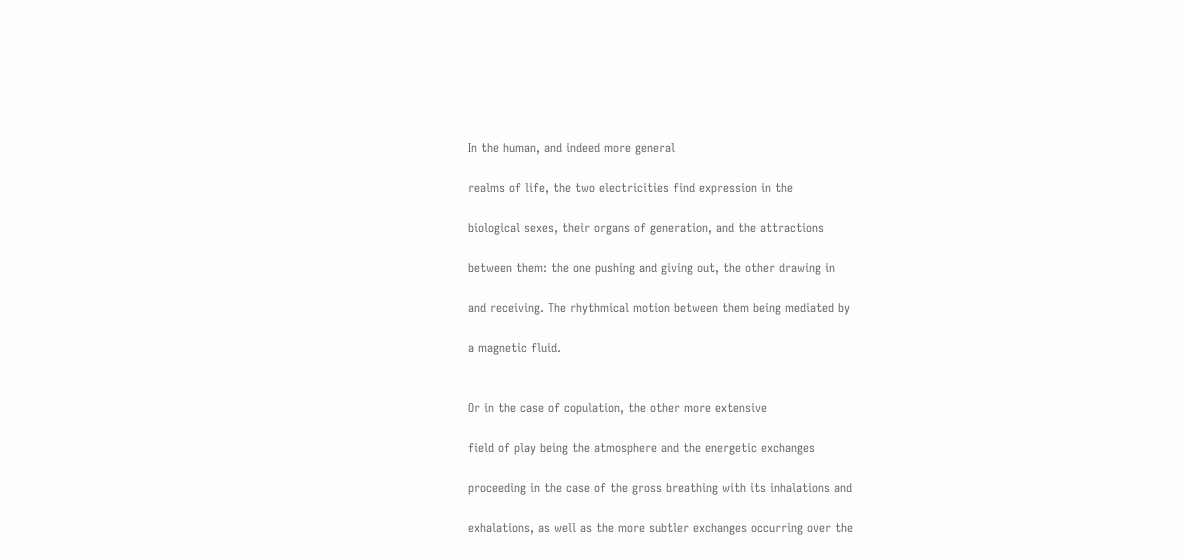In the human, and indeed more general

realms of life, the two electricities find expression in the

biological sexes, their organs of generation, and the attractions

between them: the one pushing and giving out, the other drawing in

and receiving. The rhythmical motion between them being mediated by

a magnetic fluid.


Or in the case of copulation, the other more extensive

field of play being the atmosphere and the energetic exchanges

proceeding in the case of the gross breathing with its inhalations and

exhalations, as well as the more subtler exchanges occurring over the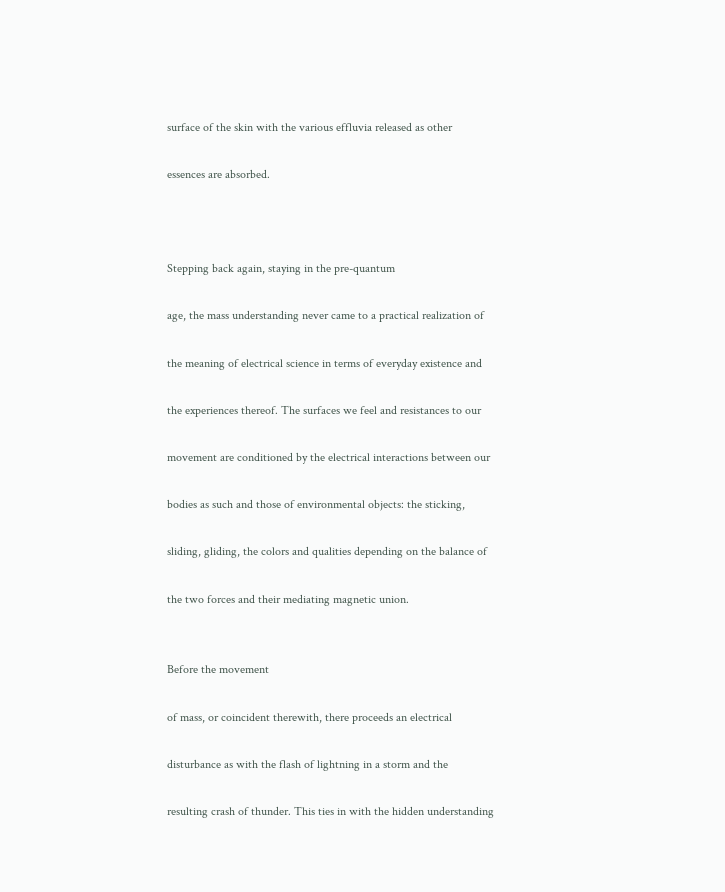surface of the skin with the various effluvia released as other

essences are absorbed.



Stepping back again, staying in the pre-quantum

age, the mass understanding never came to a practical realization of

the meaning of electrical science in terms of everyday existence and

the experiences thereof. The surfaces we feel and resistances to our

movement are conditioned by the electrical interactions between our

bodies as such and those of environmental objects: the sticking,

sliding, gliding, the colors and qualities depending on the balance of

the two forces and their mediating magnetic union.


Before the movement

of mass, or coincident therewith, there proceeds an electrical

disturbance as with the flash of lightning in a storm and the

resulting crash of thunder. This ties in with the hidden understanding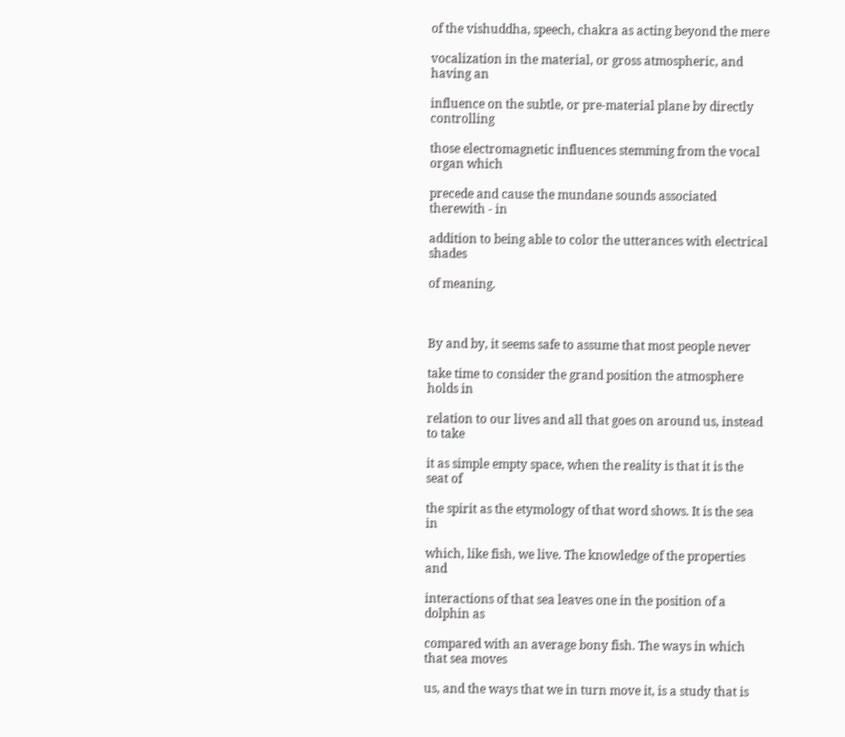of the vishuddha, speech, chakra as acting beyond the mere

vocalization in the material, or gross atmospheric, and having an

influence on the subtle, or pre-material plane by directly controlling

those electromagnetic influences stemming from the vocal organ which

precede and cause the mundane sounds associated therewith - in

addition to being able to color the utterances with electrical shades

of meaning.



By and by, it seems safe to assume that most people never

take time to consider the grand position the atmosphere holds in

relation to our lives and all that goes on around us, instead to take

it as simple empty space, when the reality is that it is the seat of

the spirit as the etymology of that word shows. It is the sea in

which, like fish, we live. The knowledge of the properties and

interactions of that sea leaves one in the position of a dolphin as

compared with an average bony fish. The ways in which that sea moves

us, and the ways that we in turn move it, is a study that is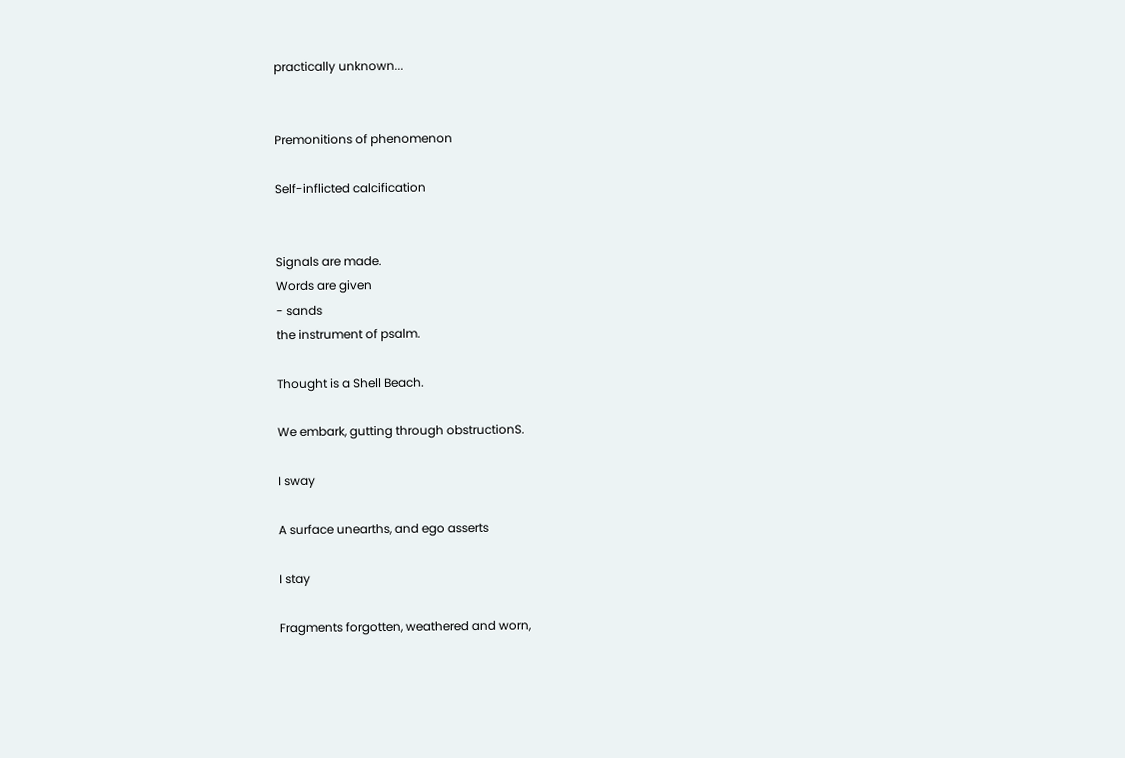practically unknown...


Premonitions of phenomenon

Self-inflicted calcification


Signals are made.
Words are given
- sands
the instrument of psalm.

Thought is a Shell Beach.

We embark, gutting through obstructionS.

I sway

A surface unearths, and ego asserts

I stay

Fragments forgotten, weathered and worn,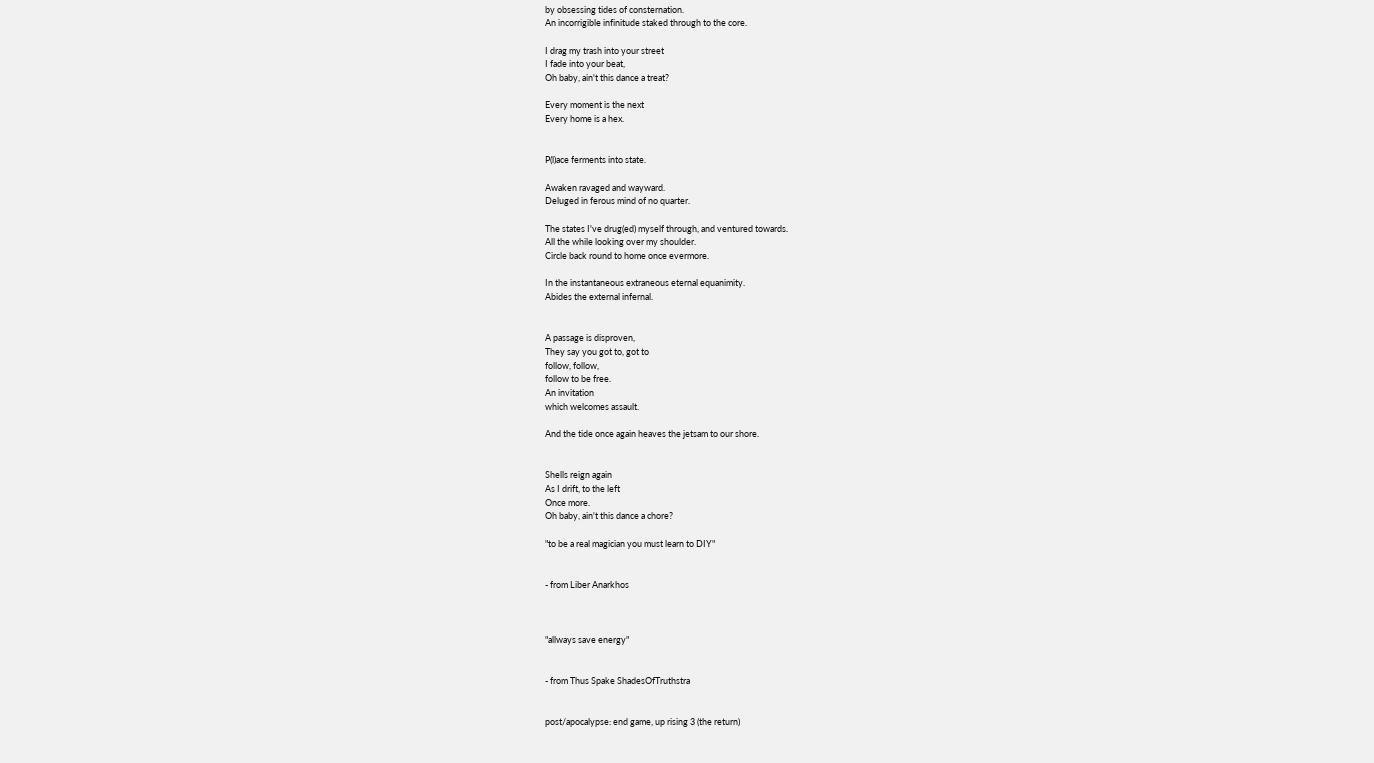by obsessing tides of consternation.
An incorrigible infinitude staked through to the core.

I drag my trash into your street
I fade into your beat,
Oh baby, ain't this dance a treat?

Every moment is the next
Every home is a hex.


P(l)ace ferments into state.

Awaken ravaged and wayward.
Deluged in ferous mind of no quarter.

The states I've drug(ed) myself through, and ventured towards.
All the while looking over my shoulder.
Circle back round to home once evermore.

In the instantaneous extraneous eternal equanimity.
Abides the external infernal.


A passage is disproven,
They say you got to, got to
follow, follow,
follow to be free.
An invitation
which welcomes assault.

And the tide once again heaves the jetsam to our shore.


Shells reign again
As I drift, to the left
Once more.
Oh baby, ain't this dance a chore?

"to be a real magician you must learn to DIY"


- from Liber Anarkhos



"allways save energy"


- from Thus Spake ShadesOfTruthstra


post/apocalypse: end game, up rising 3 (the return)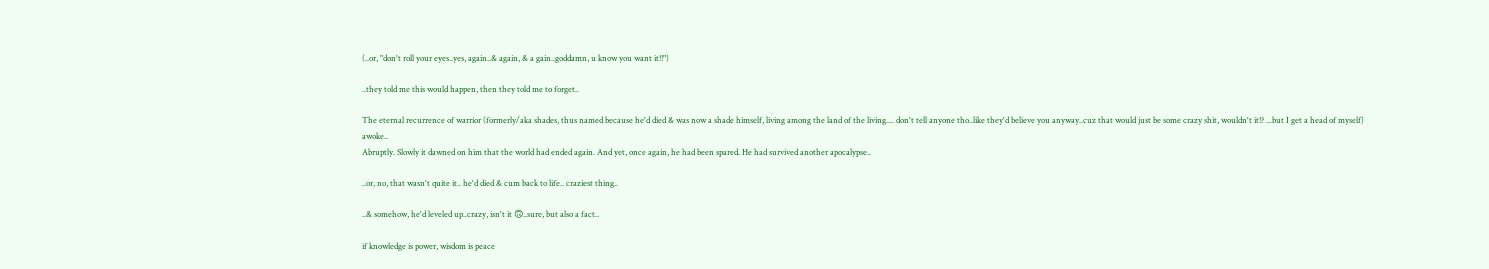(..or, "don't roll your eyes..yes, again..& again, & a gain..goddamn, u know you want it!!")

..they told me this would happen, then they told me to forget..

The eternal recurrence of warrior (formerly/aka shades, thus named because he'd died & was now a shade himself, living among the land of the living.... don't tell anyone tho..like they'd believe you anyway..cuz that would just be some crazy shit, wouldn't it!? ...but I get a head of myself) awoke..
Abruptly. Slowly it dawned on him that the world had ended again. And yet, once again, he had been spared. He had survived another apocalypse..

..or, no, that wasn't quite it.. he'd died & cum back to life.. craziest thing..

..& somehow, he'd leveled up..crazy, isn't it 🙃..sure, but also a fact..

if knowledge is power, wisdom is peace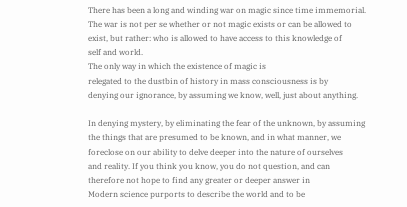There has been a long and winding war on magic since time immemorial.
The war is not per se whether or not magic exists or can be allowed to
exist, but rather: who is allowed to have access to this knowledge of
self and world.
The only way in which the existence of magic is
relegated to the dustbin of history in mass consciousness is by
denying our ignorance, by assuming we know, well, just about anything.

In denying mystery, by eliminating the fear of the unknown, by assuming
the things that are presumed to be known, and in what manner, we
foreclose on our ability to delve deeper into the nature of ourselves
and reality. If you think you know, you do not question, and can
therefore not hope to find any greater or deeper answer in
Modern science purports to describe the world and to be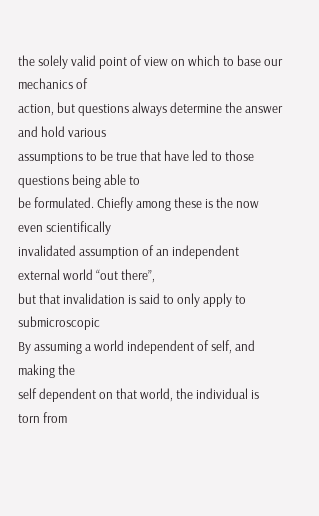the solely valid point of view on which to base our mechanics of
action, but questions always determine the answer and hold various
assumptions to be true that have led to those questions being able to
be formulated. Chiefly among these is the now even scientifically
invalidated assumption of an independent external world “out there”,
but that invalidation is said to only apply to submicroscopic
By assuming a world independent of self, and making the
self dependent on that world, the individual is torn from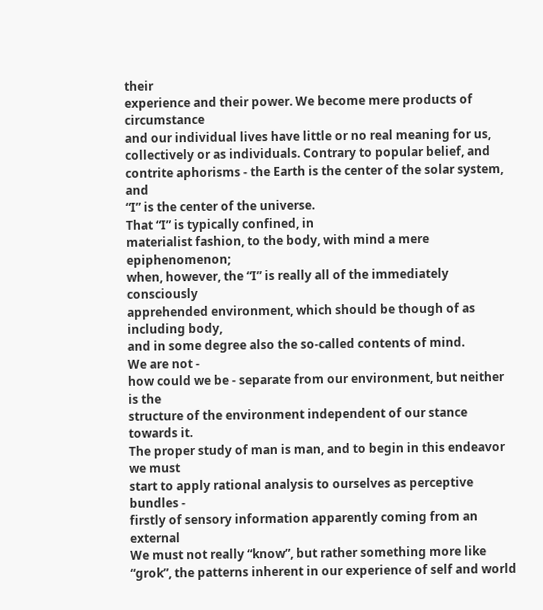their
experience and their power. We become mere products of circumstance
and our individual lives have little or no real meaning for us,
collectively or as individuals. Contrary to popular belief, and
contrite aphorisms - the Earth is the center of the solar system, and
“I” is the center of the universe.
That “I” is typically confined, in
materialist fashion, to the body, with mind a mere epiphenomenon;
when, however, the “I” is really all of the immediately consciously
apprehended environment, which should be though of as including body,
and in some degree also the so-called contents of mind.
We are not -
how could we be - separate from our environment, but neither is the
structure of the environment independent of our stance towards it.
The proper study of man is man, and to begin in this endeavor we must
start to apply rational analysis to ourselves as perceptive bundles -
firstly of sensory information apparently coming from an external
We must not really “know”, but rather something more like
“grok”, the patterns inherent in our experience of self and world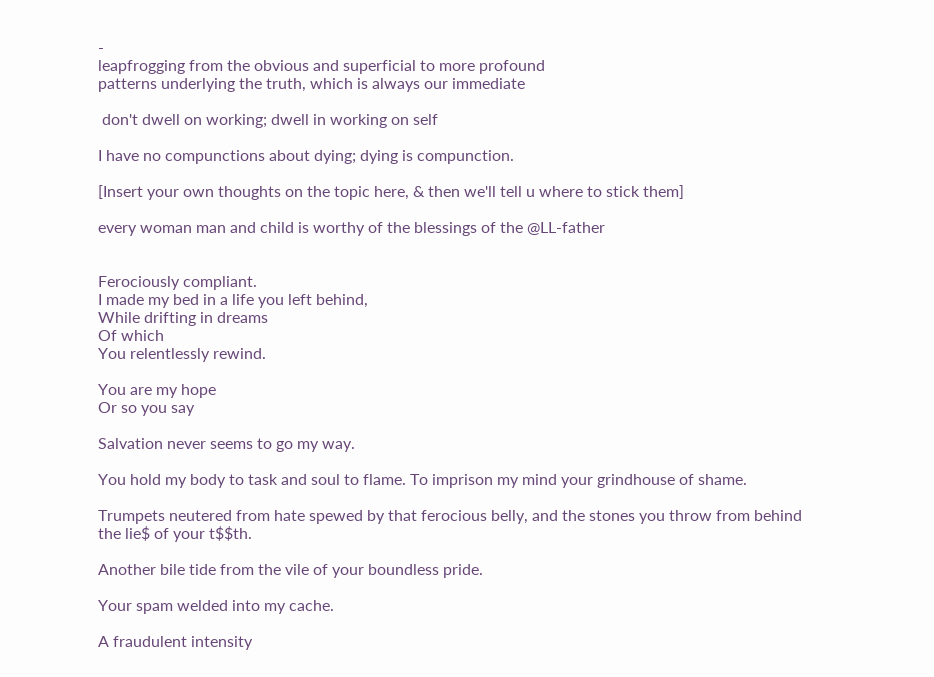-
leapfrogging from the obvious and superficial to more profound
patterns underlying the truth, which is always our immediate

 don't dwell on working; dwell in working on self

I have no compunctions about dying; dying is compunction.

[Insert your own thoughts on the topic here, & then we'll tell u where to stick them]

every woman man and child is worthy of the blessings of the @LL-father


Ferociously compliant.
I made my bed in a life you left behind,
While drifting in dreams
Of which
You relentlessly rewind.

You are my hope
Or so you say

Salvation never seems to go my way.

You hold my body to task and soul to flame. To imprison my mind your grindhouse of shame.

Trumpets neutered from hate spewed by that ferocious belly, and the stones you throw from behind
the lie$ of your t$$th.

Another bile tide from the vile of your boundless pride.

Your spam welded into my cache.

A fraudulent intensity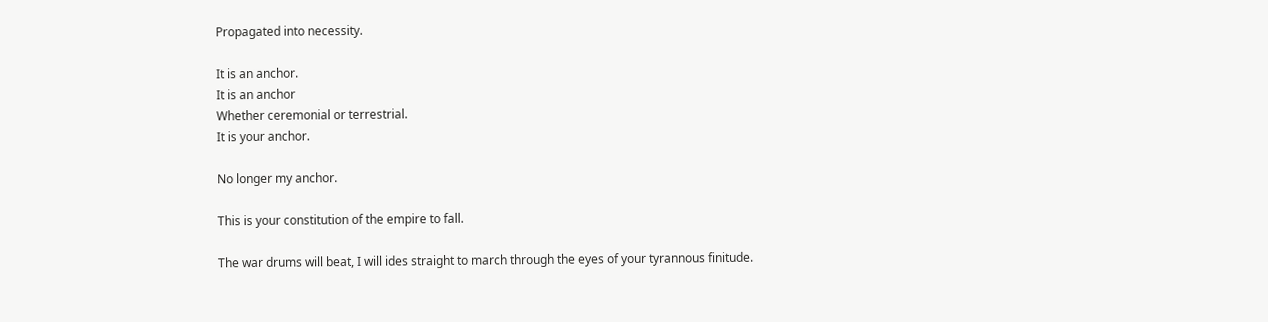Propagated into necessity.

It is an anchor.
It is an anchor
Whether ceremonial or terrestrial.
It is your anchor.

No longer my anchor.

This is your constitution of the empire to fall.

The war drums will beat, I will ides straight to march through the eyes of your tyrannous finitude.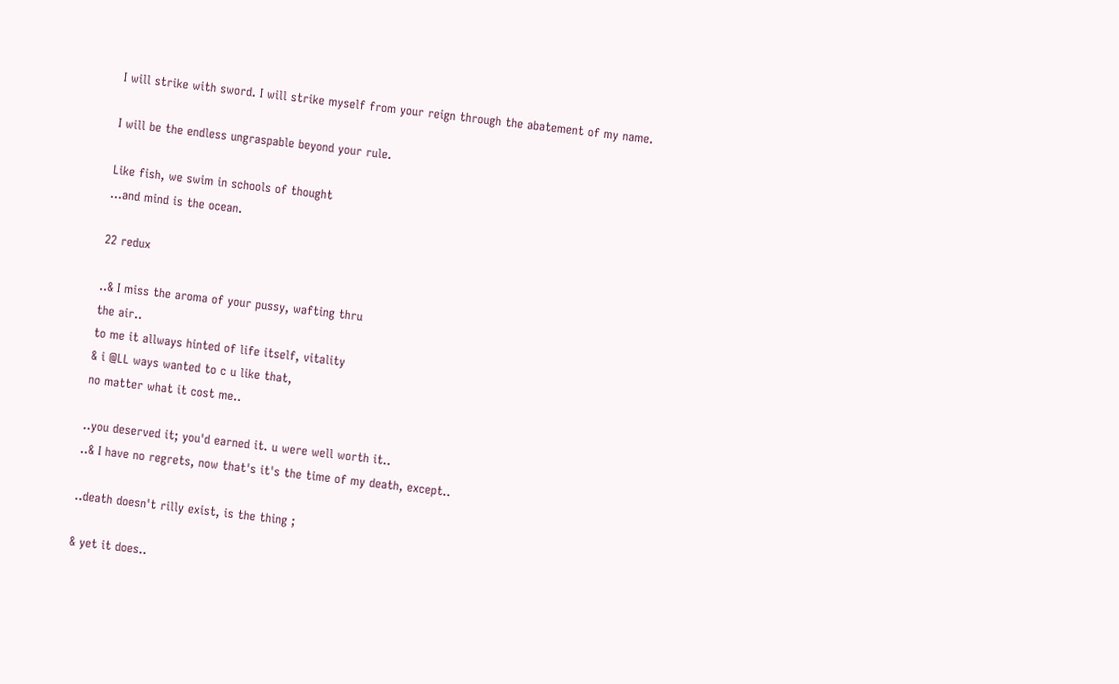I will strike with sword. I will strike myself from your reign through the abatement of my name.

I will be the endless ungraspable beyond your rule.

Like fish, we swim in schools of thought
...and mind is the ocean.

22 redux

..& I miss the aroma of your pussy, wafting thru
the air..
to me it allways hinted of life itself, vitality
& i @LL ways wanted to c u like that,
no matter what it cost me..

..you deserved it; you'd earned it. u were well worth it..
..& I have no regrets, now that's it's the time of my death, except..

..death doesn't rilly exist, is the thing ;

& yet it does..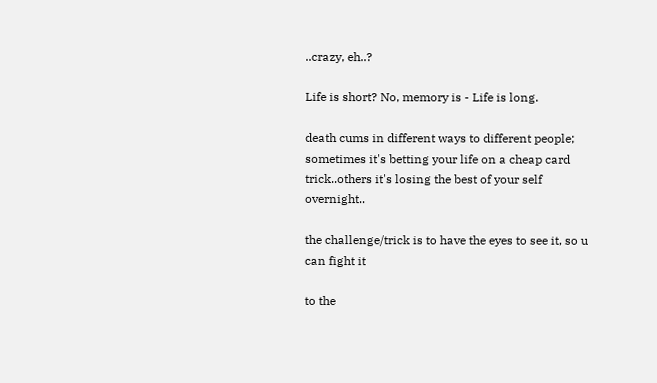..crazy, eh..?

Life is short? No, memory is - Life is long.

death cums in different ways to different people; sometimes it's betting your life on a cheap card trick..others it's losing the best of your self overnight..

the challenge/trick is to have the eyes to see it, so u can fight it

to the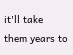it'll take them years to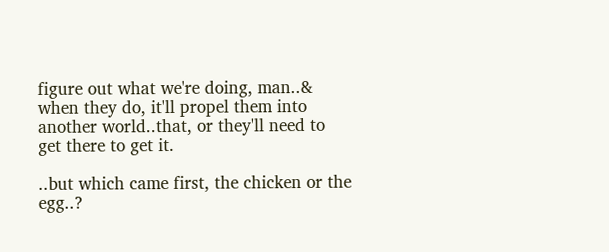figure out what we're doing, man..& when they do, it'll propel them into another world..that, or they'll need to get there to get it.

..but which came first, the chicken or the egg..?